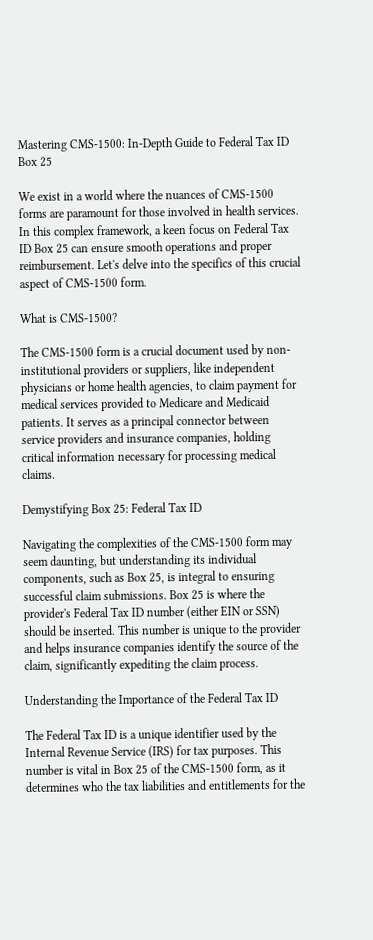Mastering CMS-1500: In-Depth Guide to Federal Tax ID Box 25

We exist in a world where the nuances of CMS-1500 forms are paramount for those involved in health services. In this complex framework, a keen focus on Federal Tax ID Box 25 can ensure smooth operations and proper reimbursement. Let's delve into the specifics of this crucial aspect of CMS-1500 form.

What is CMS-1500?

The CMS-1500 form is a crucial document used by non-institutional providers or suppliers, like independent physicians or home health agencies, to claim payment for medical services provided to Medicare and Medicaid patients. It serves as a principal connector between service providers and insurance companies, holding critical information necessary for processing medical claims.

Demystifying Box 25: Federal Tax ID

Navigating the complexities of the CMS-1500 form may seem daunting, but understanding its individual components, such as Box 25, is integral to ensuring successful claim submissions. Box 25 is where the provider's Federal Tax ID number (either EIN or SSN) should be inserted. This number is unique to the provider and helps insurance companies identify the source of the claim, significantly expediting the claim process.

Understanding the Importance of the Federal Tax ID

The Federal Tax ID is a unique identifier used by the Internal Revenue Service (IRS) for tax purposes. This number is vital in Box 25 of the CMS-1500 form, as it determines who the tax liabilities and entitlements for the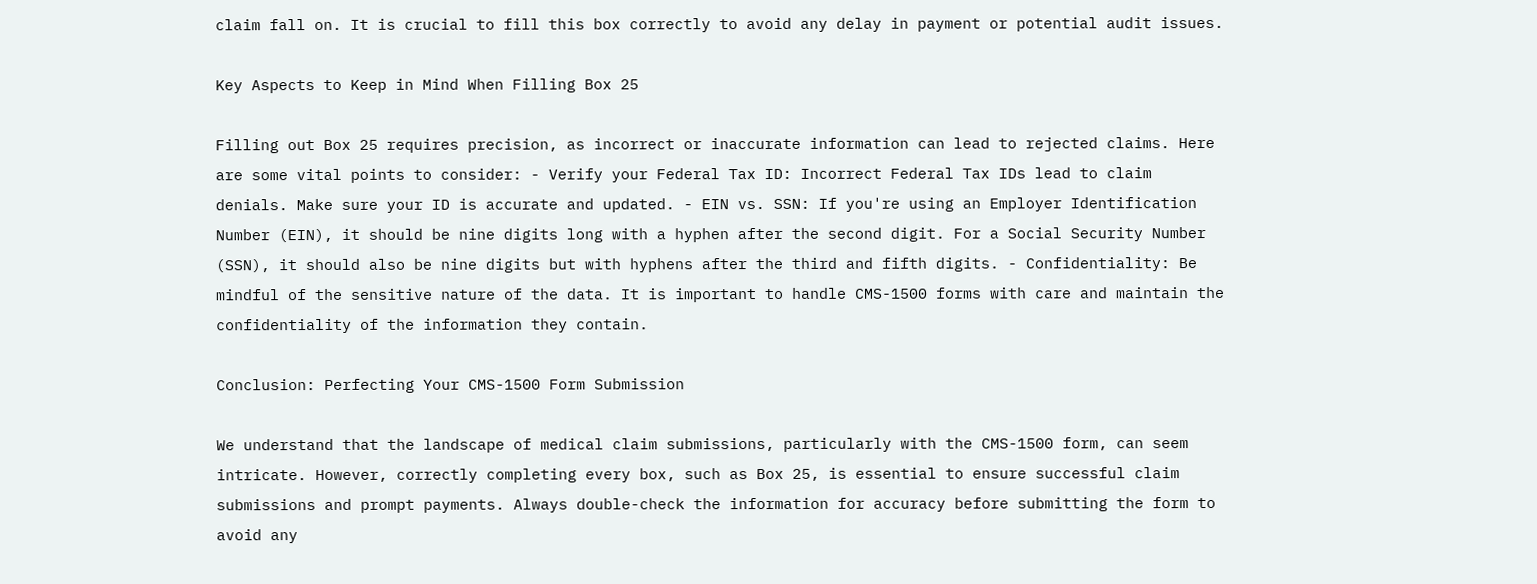claim fall on. It is crucial to fill this box correctly to avoid any delay in payment or potential audit issues.

Key Aspects to Keep in Mind When Filling Box 25

Filling out Box 25 requires precision, as incorrect or inaccurate information can lead to rejected claims. Here are some vital points to consider: - Verify your Federal Tax ID: Incorrect Federal Tax IDs lead to claim denials. Make sure your ID is accurate and updated. - EIN vs. SSN: If you're using an Employer Identification Number (EIN), it should be nine digits long with a hyphen after the second digit. For a Social Security Number (SSN), it should also be nine digits but with hyphens after the third and fifth digits. - Confidentiality: Be mindful of the sensitive nature of the data. It is important to handle CMS-1500 forms with care and maintain the confidentiality of the information they contain.

Conclusion: Perfecting Your CMS-1500 Form Submission

We understand that the landscape of medical claim submissions, particularly with the CMS-1500 form, can seem intricate. However, correctly completing every box, such as Box 25, is essential to ensure successful claim submissions and prompt payments. Always double-check the information for accuracy before submitting the form to avoid any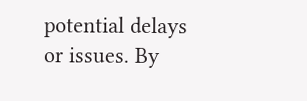potential delays or issues. By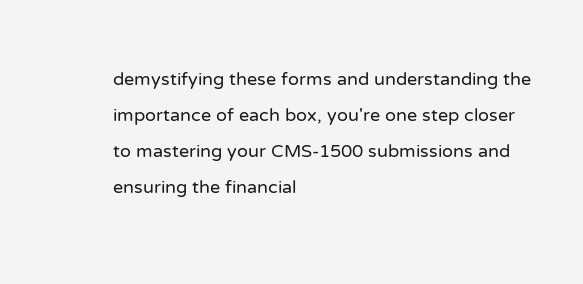demystifying these forms and understanding the importance of each box, you're one step closer to mastering your CMS-1500 submissions and ensuring the financial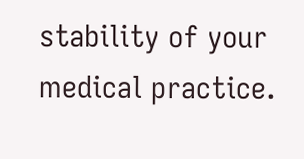stability of your medical practice.